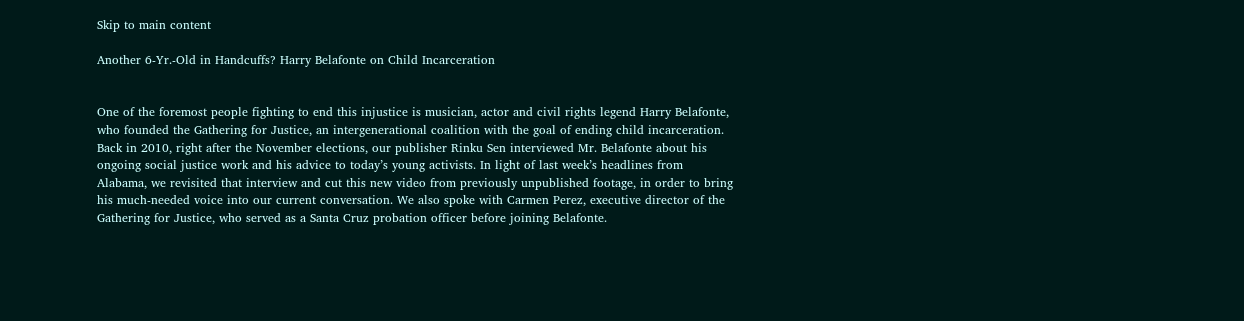Skip to main content

Another 6-Yr.-Old in Handcuffs? Harry Belafonte on Child Incarceration


One of the foremost people fighting to end this injustice is musician, actor and civil rights legend Harry Belafonte, who founded the Gathering for Justice, an intergenerational coalition with the goal of ending child incarceration. Back in 2010, right after the November elections, our publisher Rinku Sen interviewed Mr. Belafonte about his ongoing social justice work and his advice to today’s young activists. In light of last week’s headlines from Alabama, we revisited that interview and cut this new video from previously unpublished footage, in order to bring his much-needed voice into our current conversation. We also spoke with Carmen Perez, executive director of the Gathering for Justice, who served as a Santa Cruz probation officer before joining Belafonte.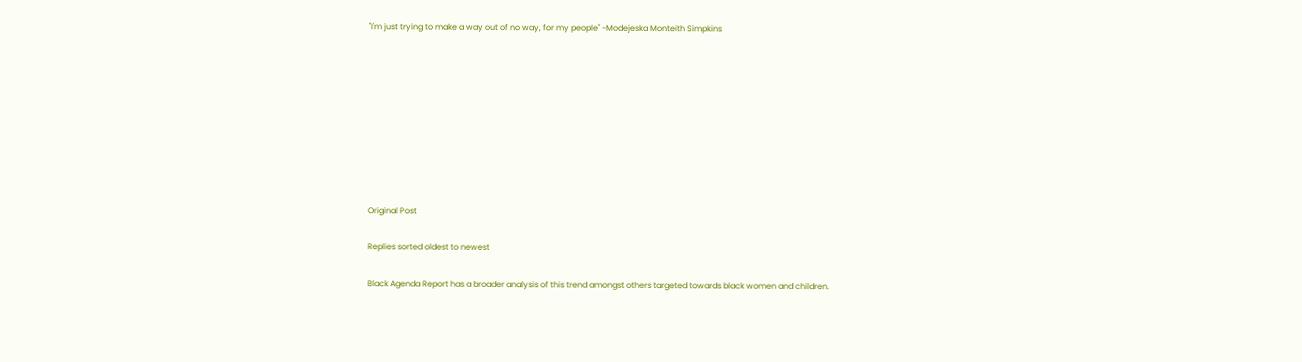"I'm just trying to make a way out of no way, for my people" -Modejeska Monteith Simpkins









Original Post

Replies sorted oldest to newest

Black Agenda Report has a broader analysis of this trend amongst others targeted towards black women and children.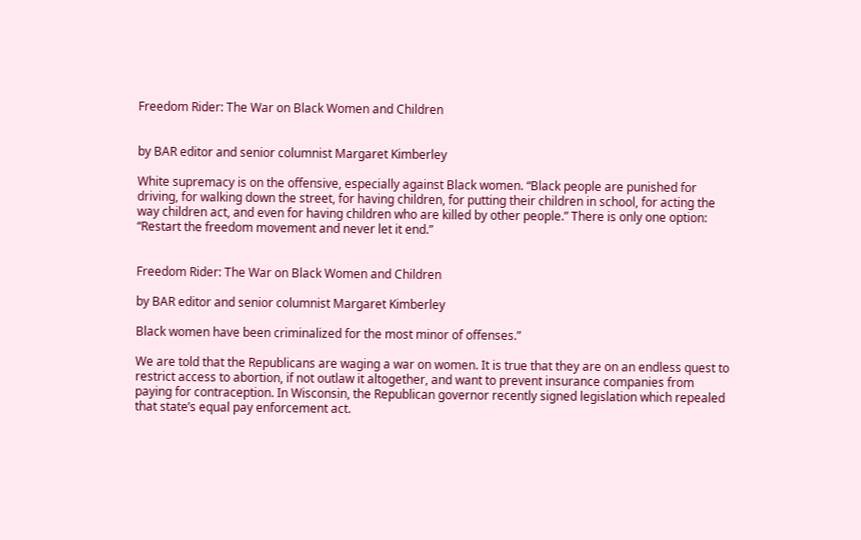Freedom Rider: The War on Black Women and Children


by BAR editor and senior columnist Margaret Kimberley

White supremacy is on the offensive, especially against Black women. “Black people are punished for driving, for walking down the street, for having children, for putting their children in school, for acting the way children act, and even for having children who are killed by other people.” There is only one option: “Restart the freedom movement and never let it end.”


Freedom Rider: The War on Black Women and Children

by BAR editor and senior columnist Margaret Kimberley

Black women have been criminalized for the most minor of offenses.”

We are told that the Republicans are waging a war on women. It is true that they are on an endless quest to restrict access to abortion, if not outlaw it altogether, and want to prevent insurance companies from paying for contraception. In Wisconsin, the Republican governor recently signed legislation which repealed that state’s equal pay enforcement act.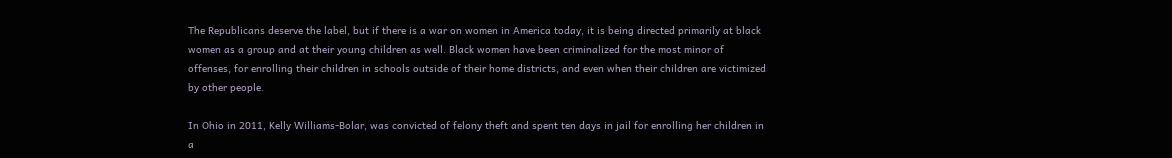The Republicans deserve the label, but if there is a war on women in America today, it is being directed primarily at black women as a group and at their young children as well. Black women have been criminalized for the most minor of offenses, for enrolling their children in schools outside of their home districts, and even when their children are victimized by other people.

In Ohio in 2011, Kelly Williams-Bolar, was convicted of felony theft and spent ten days in jail for enrolling her children in a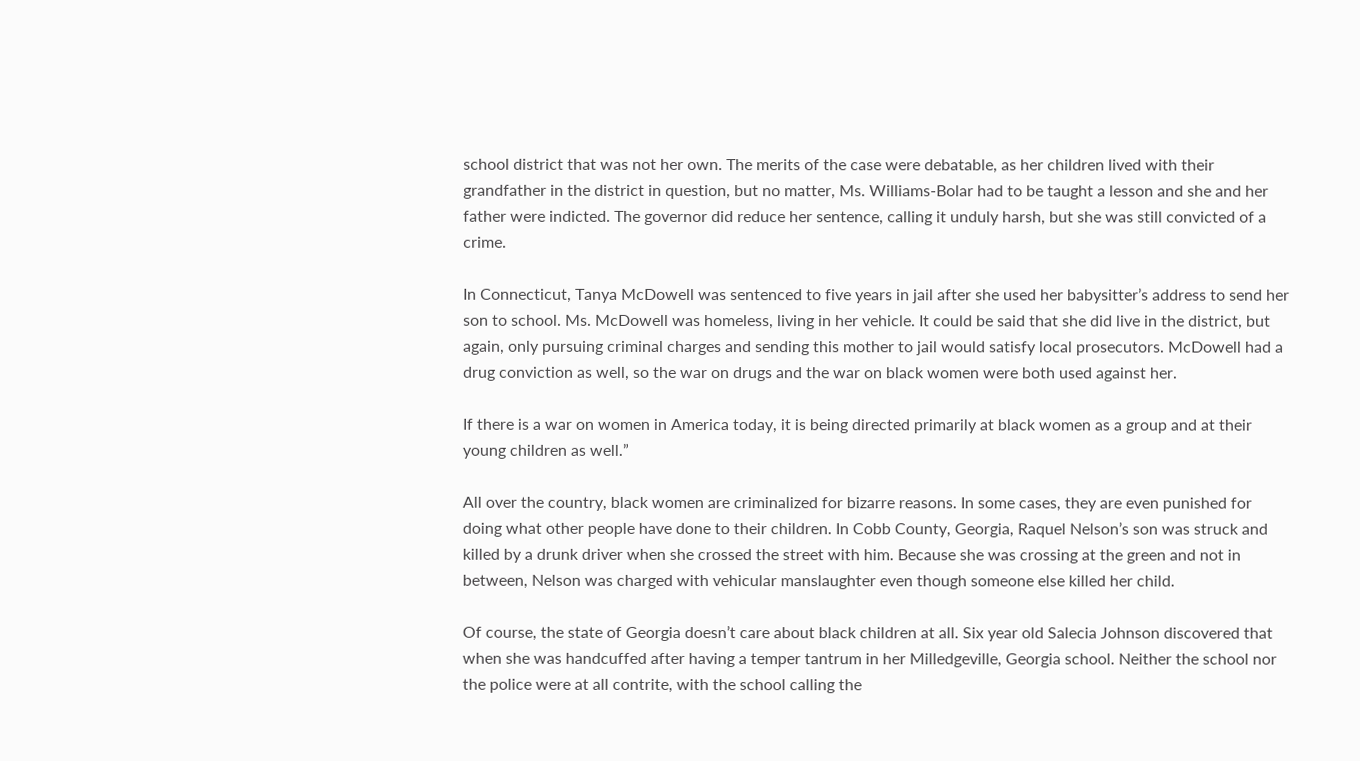school district that was not her own. The merits of the case were debatable, as her children lived with their grandfather in the district in question, but no matter, Ms. Williams-Bolar had to be taught a lesson and she and her father were indicted. The governor did reduce her sentence, calling it unduly harsh, but she was still convicted of a crime.

In Connecticut, Tanya McDowell was sentenced to five years in jail after she used her babysitter’s address to send her son to school. Ms. McDowell was homeless, living in her vehicle. It could be said that she did live in the district, but again, only pursuing criminal charges and sending this mother to jail would satisfy local prosecutors. McDowell had a drug conviction as well, so the war on drugs and the war on black women were both used against her.

If there is a war on women in America today, it is being directed primarily at black women as a group and at their young children as well.”

All over the country, black women are criminalized for bizarre reasons. In some cases, they are even punished for doing what other people have done to their children. In Cobb County, Georgia, Raquel Nelson’s son was struck and killed by a drunk driver when she crossed the street with him. Because she was crossing at the green and not in between, Nelson was charged with vehicular manslaughter even though someone else killed her child.

Of course, the state of Georgia doesn’t care about black children at all. Six year old Salecia Johnson discovered that when she was handcuffed after having a temper tantrum in her Milledgeville, Georgia school. Neither the school nor the police were at all contrite, with the school calling the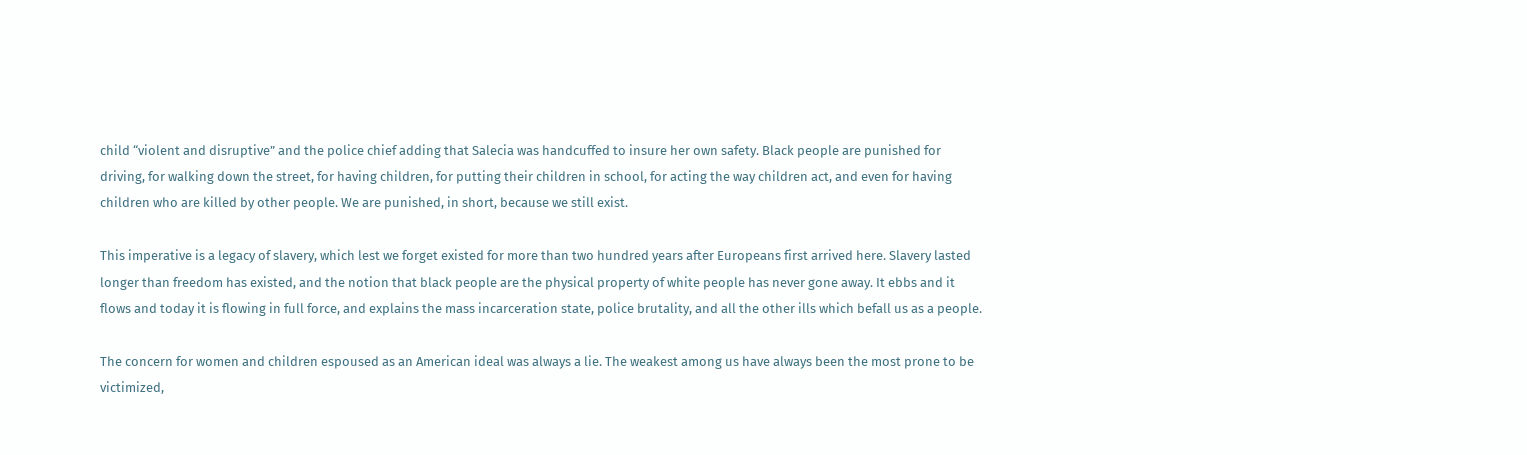child “violent and disruptive” and the police chief adding that Salecia was handcuffed to insure her own safety. Black people are punished for driving, for walking down the street, for having children, for putting their children in school, for acting the way children act, and even for having children who are killed by other people. We are punished, in short, because we still exist.

This imperative is a legacy of slavery, which lest we forget existed for more than two hundred years after Europeans first arrived here. Slavery lasted longer than freedom has existed, and the notion that black people are the physical property of white people has never gone away. It ebbs and it flows and today it is flowing in full force, and explains the mass incarceration state, police brutality, and all the other ills which befall us as a people.

The concern for women and children espoused as an American ideal was always a lie. The weakest among us have always been the most prone to be victimized,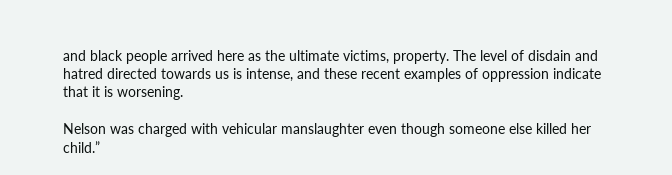and black people arrived here as the ultimate victims, property. The level of disdain and hatred directed towards us is intense, and these recent examples of oppression indicate that it is worsening.

Nelson was charged with vehicular manslaughter even though someone else killed her child.”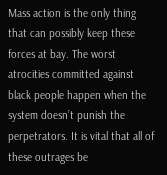Mass action is the only thing that can possibly keep these forces at bay. The worst atrocities committed against black people happen when the system doesn’t punish the perpetrators. It is vital that all of these outrages be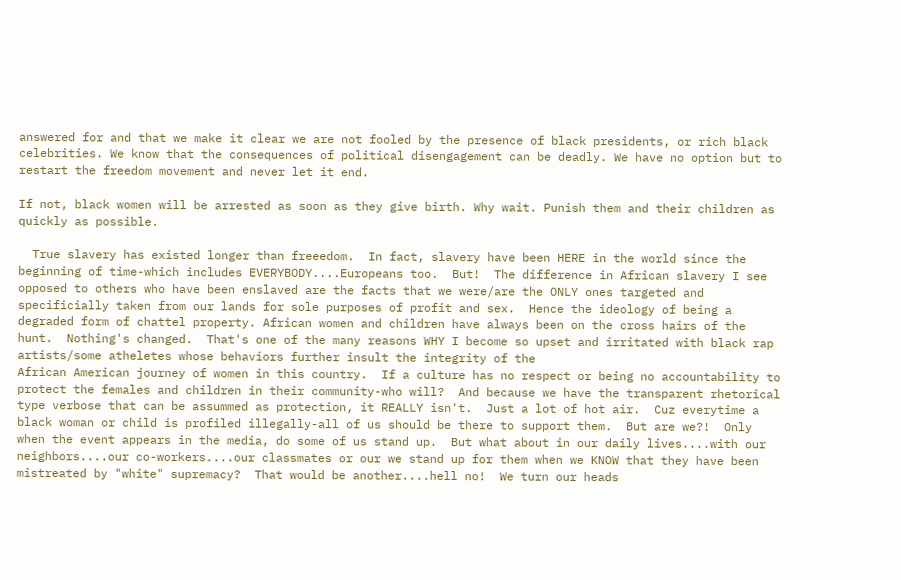answered for and that we make it clear we are not fooled by the presence of black presidents, or rich black celebrities. We know that the consequences of political disengagement can be deadly. We have no option but to restart the freedom movement and never let it end.

If not, black women will be arrested as soon as they give birth. Why wait. Punish them and their children as quickly as possible.

  True slavery has existed longer than freeedom.  In fact, slavery have been HERE in the world since the beginning of time-which includes EVERYBODY....Europeans too.  But!  The difference in African slavery I see opposed to others who have been enslaved are the facts that we were/are the ONLY ones targeted and specificially taken from our lands for sole purposes of profit and sex.  Hence the ideology of being a degraded form of chattel property. African women and children have always been on the cross hairs of the hunt.  Nothing's changed.  That's one of the many reasons WHY I become so upset and irritated with black rap artists/some atheletes whose behaviors further insult the integrity of the
African American journey of women in this country.  If a culture has no respect or being no accountability to protect the females and children in their community-who will?  And because we have the transparent rhetorical type verbose that can be assummed as protection, it REALLY isn't.  Just a lot of hot air.  Cuz everytime a black woman or child is profiled illegally-all of us should be there to support them.  But are we?!  Only when the event appears in the media, do some of us stand up.  But what about in our daily lives....with our neighbors....our co-workers....our classmates or our we stand up for them when we KNOW that they have been mistreated by "white" supremacy?  That would be another....hell no!  We turn our heads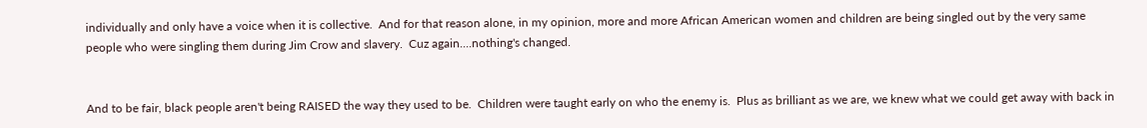individually and only have a voice when it is collective.  And for that reason alone, in my opinion, more and more African American women and children are being singled out by the very same people who were singling them during Jim Crow and slavery.  Cuz again....nothing's changed.


And to be fair, black people aren't being RAISED the way they used to be.  Children were taught early on who the enemy is.  Plus as brilliant as we are, we knew what we could get away with back in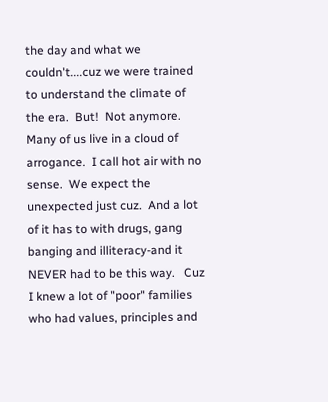the day and what we couldn't....cuz we were trained to understand the climate of the era.  But!  Not anymore.  Many of us live in a cloud of arrogance.  I call hot air with no sense.  We expect the unexpected just cuz.  And a lot of it has to with drugs, gang banging and illiteracy-and it NEVER had to be this way.   Cuz I knew a lot of "poor" families who had values, principles and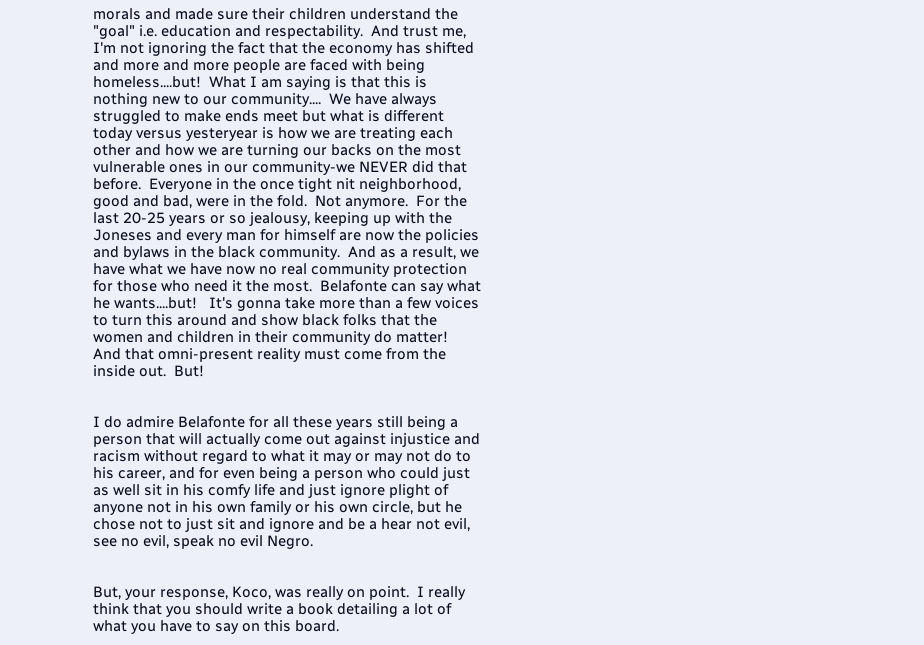morals and made sure their children understand the "goal" i.e. education and respectability.  And trust me, I'm not ignoring the fact that the economy has shifted and more and more people are faced with being homeless....but!  What I am saying is that this is nothing new to our community....  We have always struggled to make ends meet but what is different today versus yesteryear is how we are treating each other and how we are turning our backs on the most vulnerable ones in our community-we NEVER did that before.  Everyone in the once tight nit neighborhood, good and bad, were in the fold.  Not anymore.  For the last 20-25 years or so jealousy, keeping up with the Joneses and every man for himself are now the policies and bylaws in the black community.  And as a result, we have what we have now no real community protection for those who need it the most.  Belafonte can say what he wants....but!   It's gonna take more than a few voices to turn this around and show black folks that the women and children in their community do matter!  And that omni-present reality must come from the inside out.  But!


I do admire Belafonte for all these years still being a person that will actually come out against injustice and racism without regard to what it may or may not do to his career, and for even being a person who could just as well sit in his comfy life and just ignore plight of anyone not in his own family or his own circle, but he chose not to just sit and ignore and be a hear not evil, see no evil, speak no evil Negro.


But, your response, Koco, was really on point.  I really think that you should write a book detailing a lot of what you have to say on this board.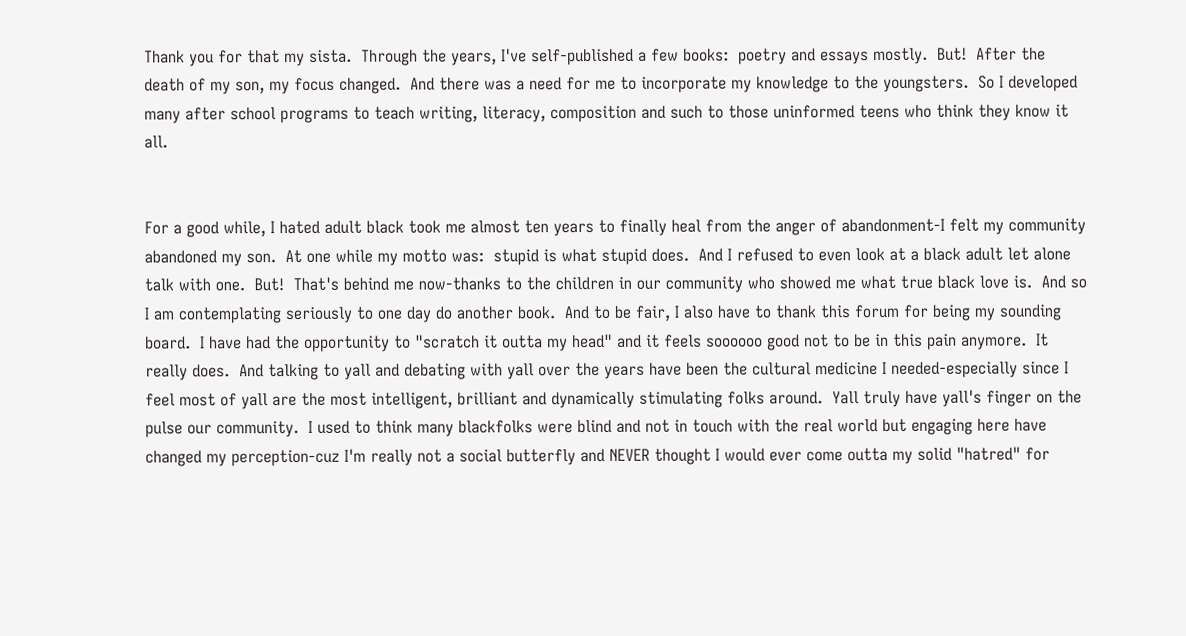Thank you for that my sista.  Through the years, I've self-published a few books:  poetry and essays mostly.  But!  After the death of my son, my focus changed.  And there was a need for me to incorporate my knowledge to the youngsters.  So I developed many after school programs to teach writing, literacy, composition and such to those uninformed teens who think they know it all.


For a good while, I hated adult black took me almost ten years to finally heal from the anger of abandonment-I felt my community abandoned my son.  At one while my motto was:  stupid is what stupid does.  And I refused to even look at a black adult let alone talk with one.  But!  That's behind me now-thanks to the children in our community who showed me what true black love is.  And so I am contemplating seriously to one day do another book.  And to be fair, I also have to thank this forum for being my sounding board.  I have had the opportunity to "scratch it outta my head" and it feels soooooo good not to be in this pain anymore.  It really does.  And talking to yall and debating with yall over the years have been the cultural medicine I needed-especially since I feel most of yall are the most intelligent, brilliant and dynamically stimulating folks around.  Yall truly have yall's finger on the pulse our community.  I used to think many blackfolks were blind and not in touch with the real world but engaging here have changed my perception-cuz I'm really not a social butterfly and NEVER thought I would ever come outta my solid "hatred" for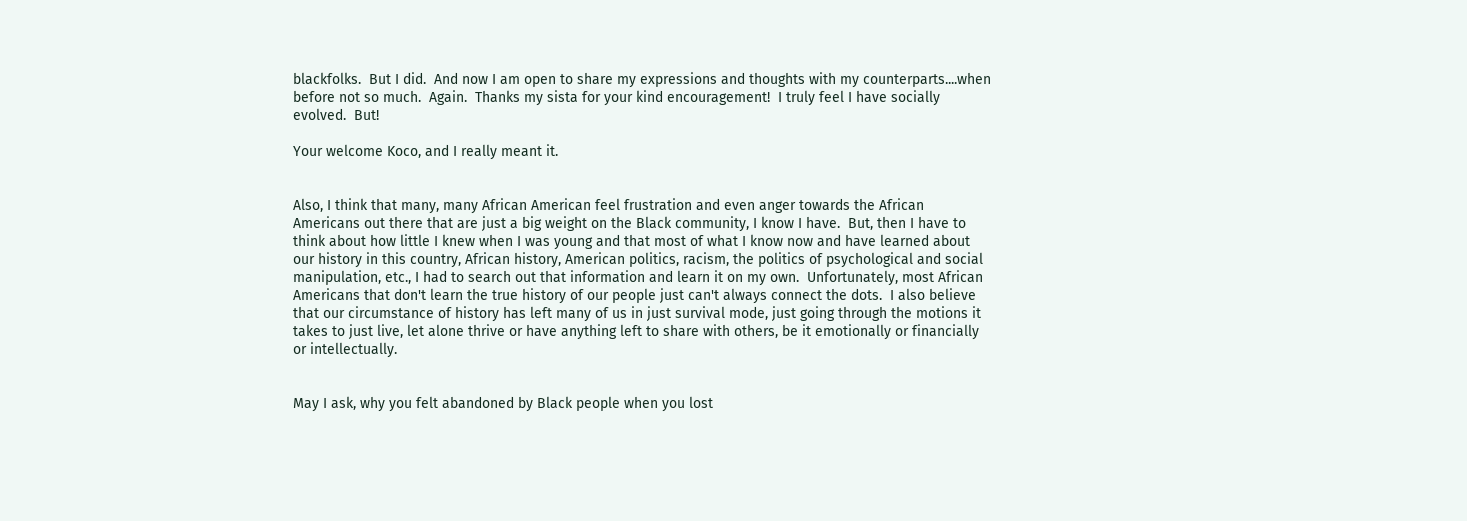blackfolks.  But I did.  And now I am open to share my expressions and thoughts with my counterparts....when before not so much.  Again.  Thanks my sista for your kind encouragement!  I truly feel I have socially evolved.  But!

Your welcome Koco, and I really meant it.


Also, I think that many, many African American feel frustration and even anger towards the African Americans out there that are just a big weight on the Black community, I know I have.  But, then I have to think about how little I knew when I was young and that most of what I know now and have learned about our history in this country, African history, American politics, racism, the politics of psychological and social manipulation, etc., I had to search out that information and learn it on my own.  Unfortunately, most African Americans that don't learn the true history of our people just can't always connect the dots.  I also believe that our circumstance of history has left many of us in just survival mode, just going through the motions it takes to just live, let alone thrive or have anything left to share with others, be it emotionally or financially or intellectually.


May I ask, why you felt abandoned by Black people when you lost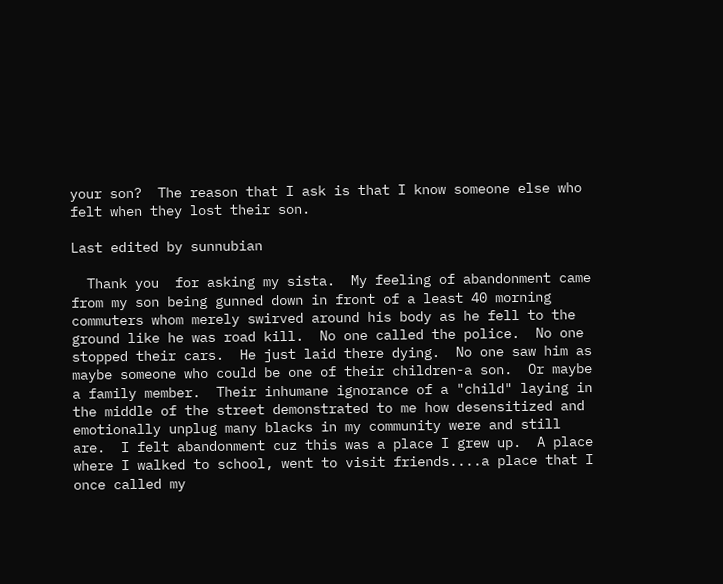your son?  The reason that I ask is that I know someone else who felt when they lost their son.

Last edited by sunnubian

  Thank you  for asking my sista.  My feeling of abandonment came from my son being gunned down in front of a least 40 morning commuters whom merely swirved around his body as he fell to the ground like he was road kill.  No one called the police.  No one stopped their cars.  He just laid there dying.  No one saw him as maybe someone who could be one of their children-a son.  Or maybe a family member.  Their inhumane ignorance of a "child" laying in the middle of the street demonstrated to me how desensitized and emotionally unplug many blacks in my community were and still are.  I felt abandonment cuz this was a place I grew up.  A place where I walked to school, went to visit friends....a place that I once called my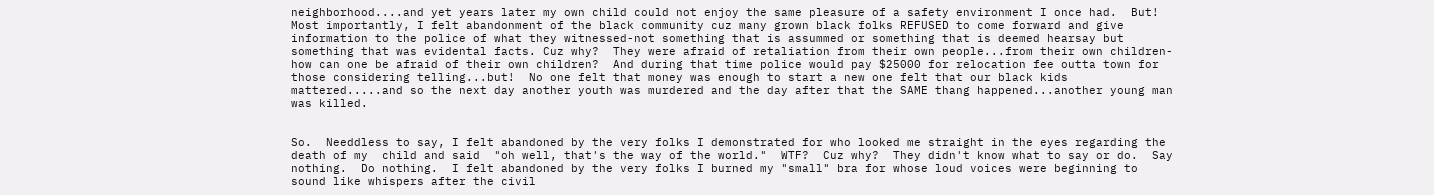neighborhood....and yet years later my own child could not enjoy the same pleasure of a safety environment I once had.  But!  Most importantly, I felt abandonment of the black community cuz many grown black folks REFUSED to come forward and give information to the police of what they witnessed-not something that is assummed or something that is deemed hearsay but something that was evidental facts. Cuz why?  They were afraid of retaliation from their own people...from their own children-how can one be afraid of their own children?  And during that time police would pay $25000 for relocation fee outta town for those considering telling...but!  No one felt that money was enough to start a new one felt that our black kids mattered.....and so the next day another youth was murdered and the day after that the SAME thang happened...another young man was killed.


So.  Needdless to say, I felt abandoned by the very folks I demonstrated for who looked me straight in the eyes regarding the death of my  child and said  "oh well, that's the way of the world."  WTF?  Cuz why?  They didn't know what to say or do.  Say nothing.  Do nothing.  I felt abandoned by the very folks I burned my "small" bra for whose loud voices were beginning to sound like whispers after the civil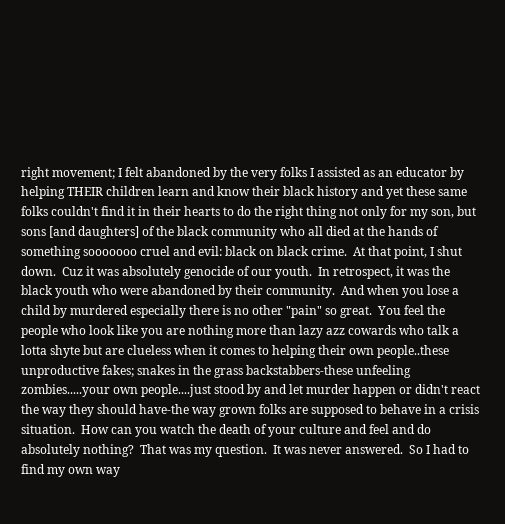right movement; I felt abandoned by the very folks I assisted as an educator by helping THEIR children learn and know their black history and yet these same folks couldn't find it in their hearts to do the right thing not only for my son, but sons [and daughters] of the black community who all died at the hands of something sooooooo cruel and evil: black on black crime.  At that point, I shut down.  Cuz it was absolutely genocide of our youth.  In retrospect, it was the black youth who were abandoned by their community.  And when you lose a child by murdered especially there is no other "pain" so great.  You feel the people who look like you are nothing more than lazy azz cowards who talk a lotta shyte but are clueless when it comes to helping their own people..these unproductive fakes; snakes in the grass backstabbers-these unfeeling zombies.....your own people....just stood by and let murder happen or didn't react the way they should have-the way grown folks are supposed to behave in a crisis situation.  How can you watch the death of your culture and feel and do absolutely nothing?  That was my question.  It was never answered.  So I had to find my own way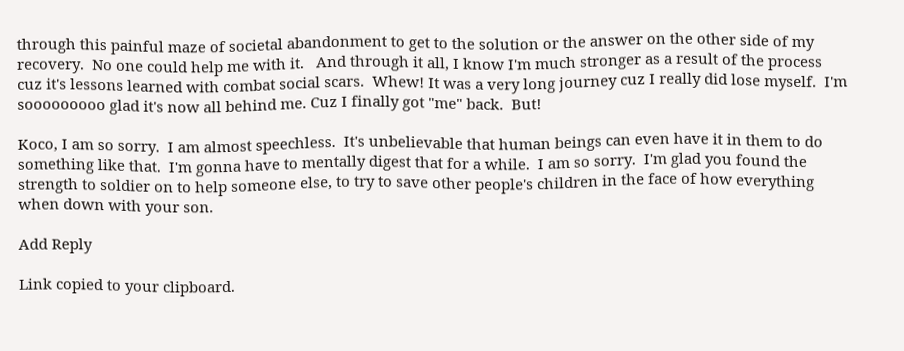through this painful maze of societal abandonment to get to the solution or the answer on the other side of my recovery.  No one could help me with it.   And through it all, I know I'm much stronger as a result of the process cuz it's lessons learned with combat social scars.  Whew! It was a very long journey cuz I really did lose myself.  I'm sooooooooo glad it's now all behind me. Cuz I finally got "me" back.  But!

Koco, I am so sorry.  I am almost speechless.  It's unbelievable that human beings can even have it in them to do something like that.  I'm gonna have to mentally digest that for a while.  I am so sorry.  I'm glad you found the strength to soldier on to help someone else, to try to save other people's children in the face of how everything when down with your son.

Add Reply

Link copied to your clipboard.